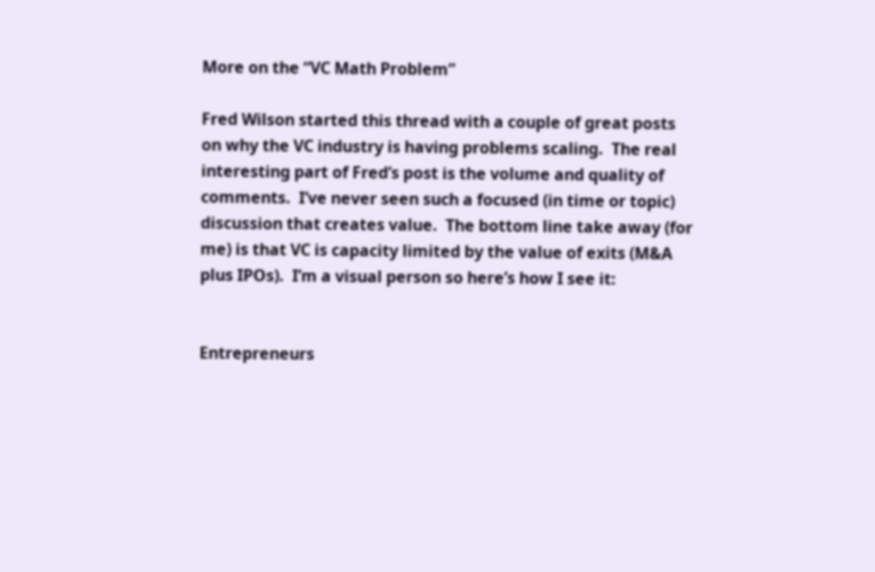More on the “VC Math Problem”

Fred Wilson started this thread with a couple of great posts on why the VC industry is having problems scaling.  The real interesting part of Fred’s post is the volume and quality of comments.  I’ve never seen such a focused (in time or topic) discussion that creates value.  The bottom line take away (for me) is that VC is capacity limited by the value of exits (M&A plus IPOs).  I’m a visual person so here’s how I see it:


Entrepreneurs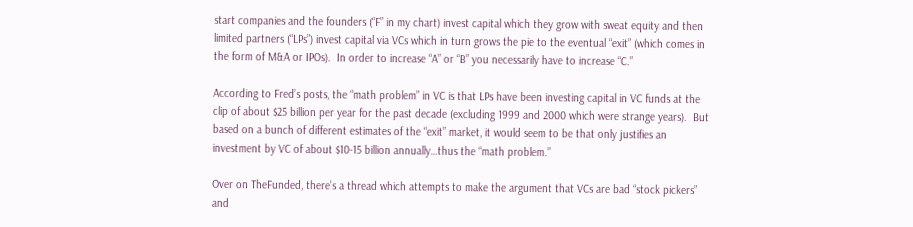start companies and the founders (“F” in my chart) invest capital which they grow with sweat equity and then limited partners (“LPs”) invest capital via VCs which in turn grows the pie to the eventual “exit” (which comes in the form of M&A or IPOs).  In order to increase “A” or “B” you necessarily have to increase “C.”

According to Fred’s posts, the “math problem” in VC is that LPs have been investing capital in VC funds at the clip of about $25 billion per year for the past decade (excluding 1999 and 2000 which were strange years).  But based on a bunch of different estimates of the “exit” market, it would seem to be that only justifies an investment by VC of about $10-15 billion annually…thus the “math problem.”

Over on TheFunded, there’s a thread which attempts to make the argument that VCs are bad “stock pickers” and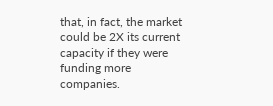that, in fact, the market could be 2X its current capacity if they were funding more companies.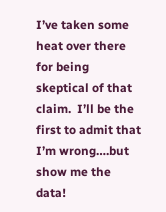I’ve taken some heat over there for being skeptical of that claim.  I’ll be the first to admit that I’m wrong….but show me the data!